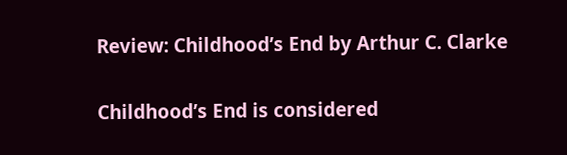Review: Childhood’s End by Arthur C. Clarke

Childhood’s End is considered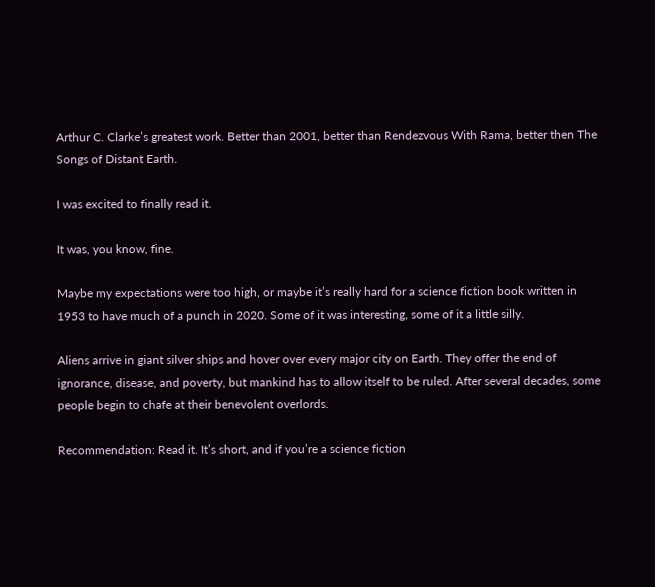Arthur C. Clarke’s greatest work. Better than 2001, better than Rendezvous With Rama, better then The Songs of Distant Earth.

I was excited to finally read it.

It was, you know, fine.

Maybe my expectations were too high, or maybe it’s really hard for a science fiction book written in 1953 to have much of a punch in 2020. Some of it was interesting, some of it a little silly.

Aliens arrive in giant silver ships and hover over every major city on Earth. They offer the end of ignorance, disease, and poverty, but mankind has to allow itself to be ruled. After several decades, some people begin to chafe at their benevolent overlords.

Recommendation: Read it. It’s short, and if you’re a science fiction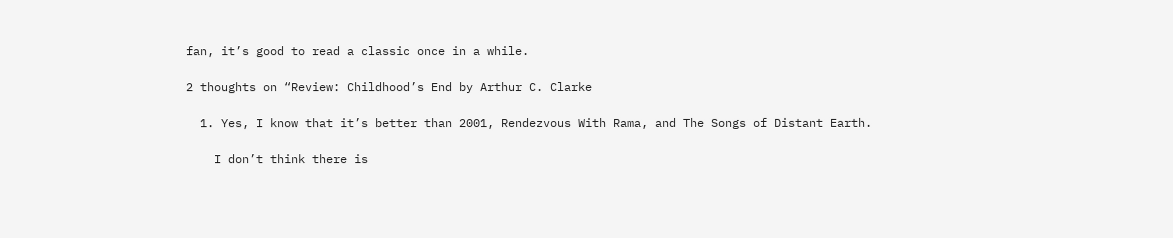fan, it’s good to read a classic once in a while.

2 thoughts on “Review: Childhood’s End by Arthur C. Clarke

  1. Yes, I know that it’s better than 2001, Rendezvous With Rama, and The Songs of Distant Earth.

    I don’t think there is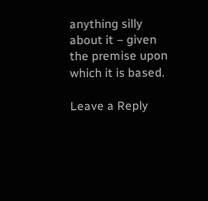anything silly about it – given the premise upon which it is based.

Leave a Reply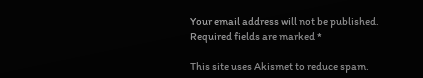Your email address will not be published. Required fields are marked *

This site uses Akismet to reduce spam.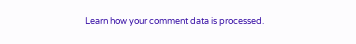Learn how your comment data is processed.